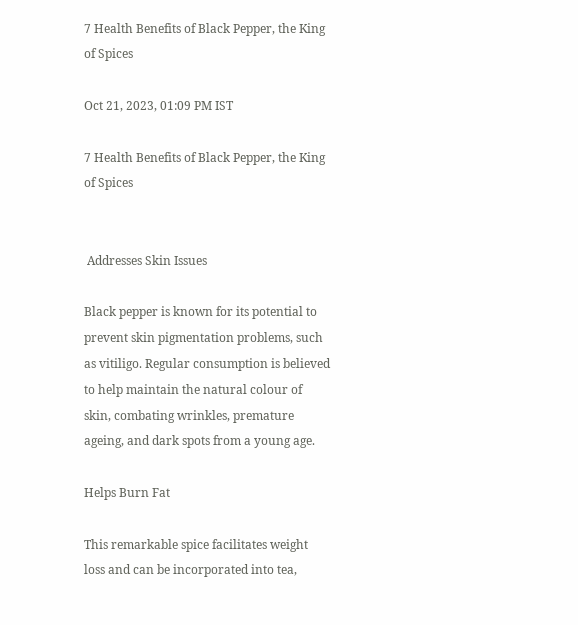7 Health Benefits of Black Pepper, the King of Spices

Oct 21, 2023, 01:09 PM IST

7 Health Benefits of Black Pepper, the King of Spices


 Addresses Skin Issues

Black pepper is known for its potential to prevent skin pigmentation problems, such as vitiligo. Regular consumption is believed to help maintain the natural colour of skin, combating wrinkles, premature ageing, and dark spots from a young age.

Helps Burn Fat

This remarkable spice facilitates weight loss and can be incorporated into tea,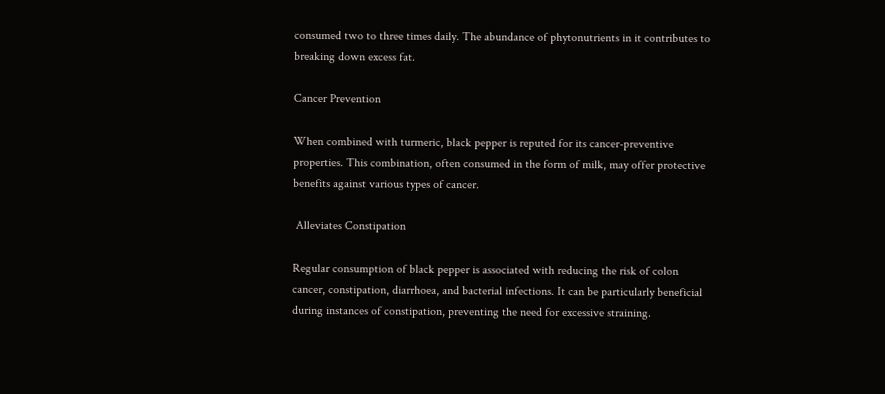consumed two to three times daily. The abundance of phytonutrients in it contributes to breaking down excess fat.

Cancer Prevention

When combined with turmeric, black pepper is reputed for its cancer-preventive properties. This combination, often consumed in the form of milk, may offer protective benefits against various types of cancer.

 Alleviates Constipation

Regular consumption of black pepper is associated with reducing the risk of colon cancer, constipation, diarrhoea, and bacterial infections. It can be particularly beneficial during instances of constipation, preventing the need for excessive straining.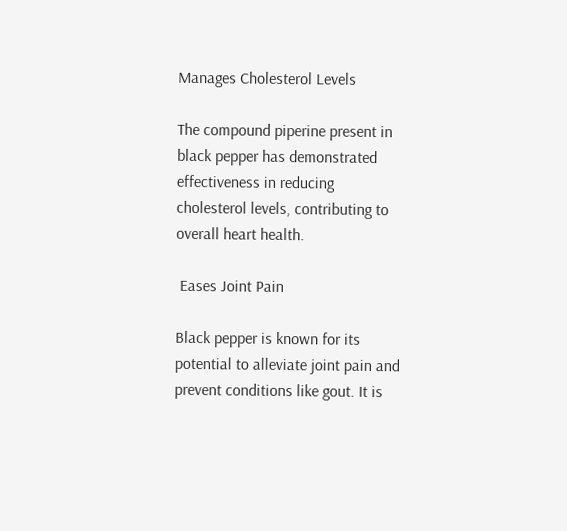Manages Cholesterol Levels

The compound piperine present in black pepper has demonstrated effectiveness in reducing cholesterol levels, contributing to overall heart health.

 Eases Joint Pain

Black pepper is known for its potential to alleviate joint pain and prevent conditions like gout. It is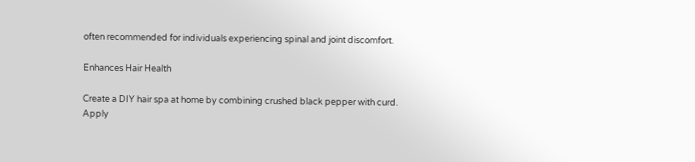often recommended for individuals experiencing spinal and joint discomfort.

Enhances Hair Health

Create a DIY hair spa at home by combining crushed black pepper with curd. Apply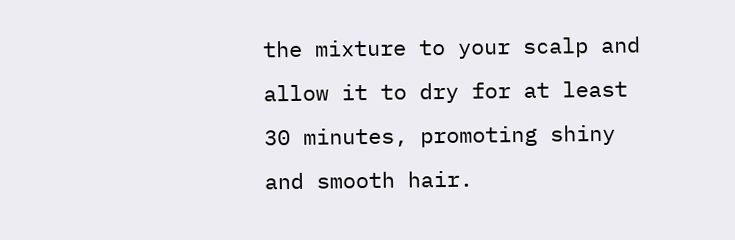the mixture to your scalp and allow it to dry for at least 30 minutes, promoting shiny and smooth hair.